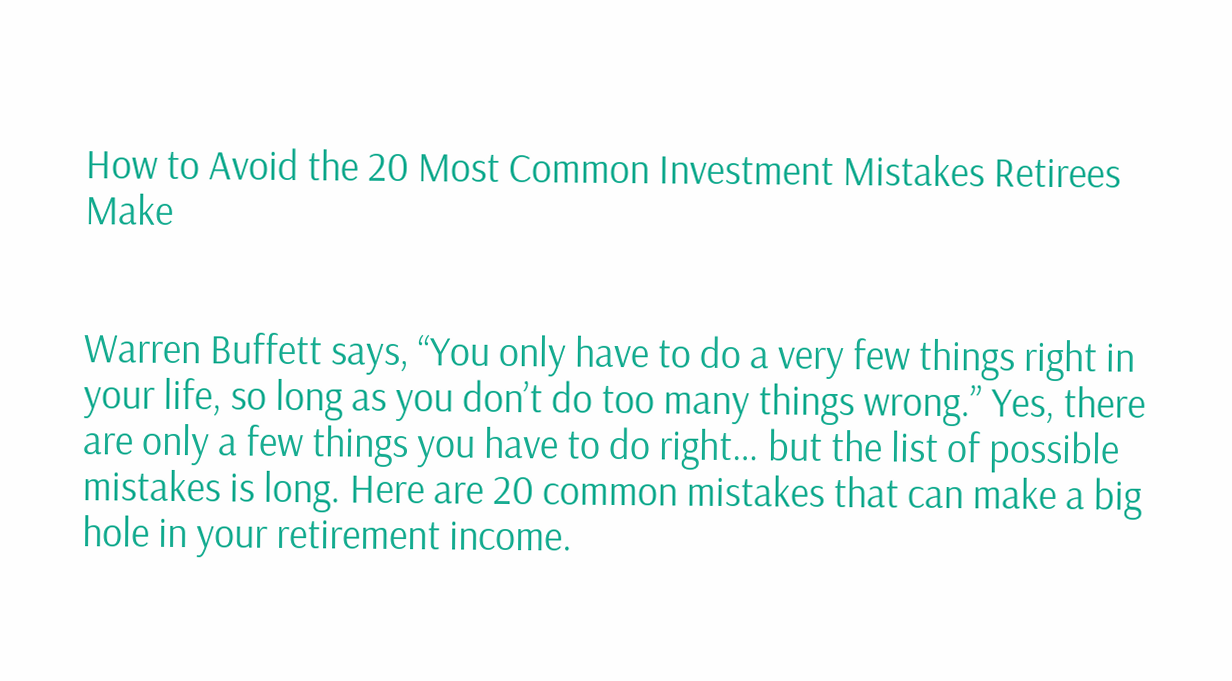How to Avoid the 20 Most Common Investment Mistakes Retirees Make


Warren Buffett says, “You only have to do a very few things right in your life, so long as you don’t do too many things wrong.” Yes, there are only a few things you have to do right… but the list of possible mistakes is long. Here are 20 common mistakes that can make a big hole in your retirement income.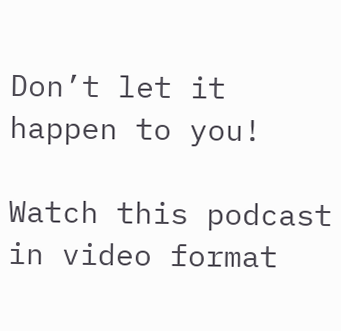Don’t let it happen to you!

Watch this podcast in video format